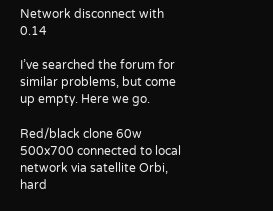Network disconnect with 0.14

I’ve searched the forum for similar problems, but come up empty. Here we go.

Red/black clone 60w 500x700 connected to local network via satellite Orbi, hard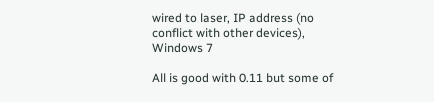wired to laser, IP address (no conflict with other devices), Windows 7

All is good with 0.11 but some of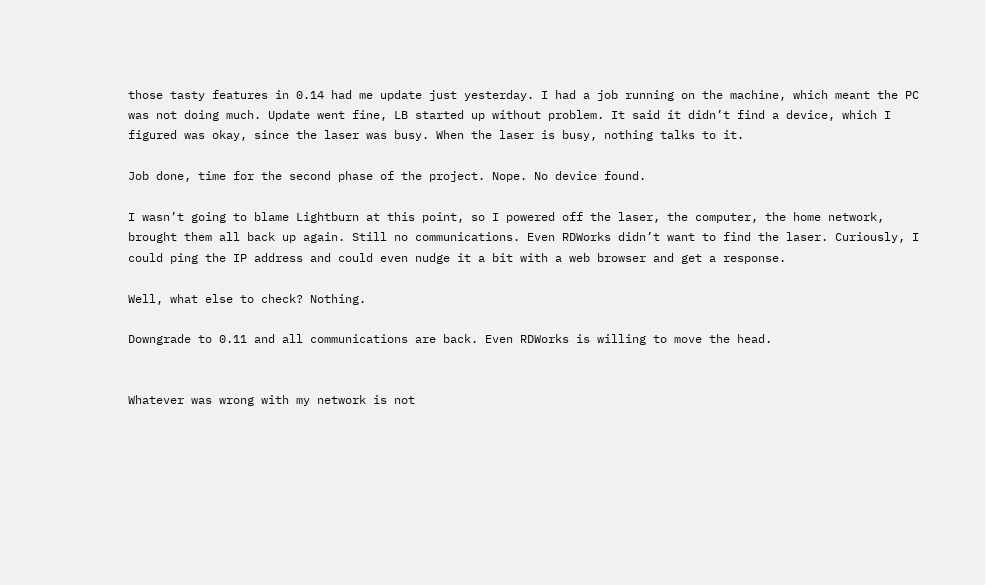those tasty features in 0.14 had me update just yesterday. I had a job running on the machine, which meant the PC was not doing much. Update went fine, LB started up without problem. It said it didn’t find a device, which I figured was okay, since the laser was busy. When the laser is busy, nothing talks to it.

Job done, time for the second phase of the project. Nope. No device found.

I wasn’t going to blame Lightburn at this point, so I powered off the laser, the computer, the home network, brought them all back up again. Still no communications. Even RDWorks didn’t want to find the laser. Curiously, I could ping the IP address and could even nudge it a bit with a web browser and get a response.

Well, what else to check? Nothing.

Downgrade to 0.11 and all communications are back. Even RDWorks is willing to move the head.


Whatever was wrong with my network is not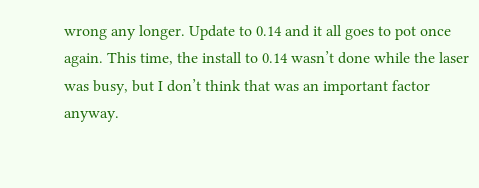wrong any longer. Update to 0.14 and it all goes to pot once again. This time, the install to 0.14 wasn’t done while the laser was busy, but I don’t think that was an important factor anyway.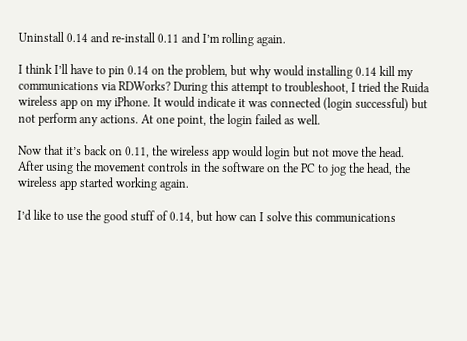Uninstall 0.14 and re-install 0.11 and I’m rolling again.

I think I’ll have to pin 0.14 on the problem, but why would installing 0.14 kill my communications via RDWorks? During this attempt to troubleshoot, I tried the Ruida wireless app on my iPhone. It would indicate it was connected (login successful) but not perform any actions. At one point, the login failed as well.

Now that it’s back on 0.11, the wireless app would login but not move the head. After using the movement controls in the software on the PC to jog the head, the wireless app started working again.

I’d like to use the good stuff of 0.14, but how can I solve this communications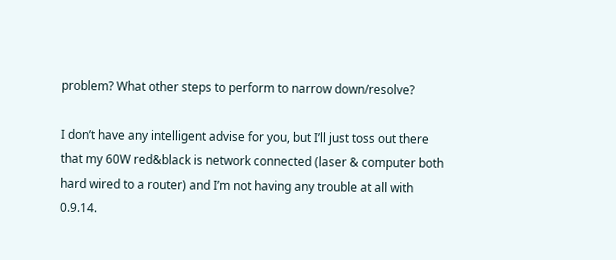problem? What other steps to perform to narrow down/resolve?

I don’t have any intelligent advise for you, but I’ll just toss out there that my 60W red&black is network connected (laser & computer both hard wired to a router) and I’m not having any trouble at all with 0.9.14.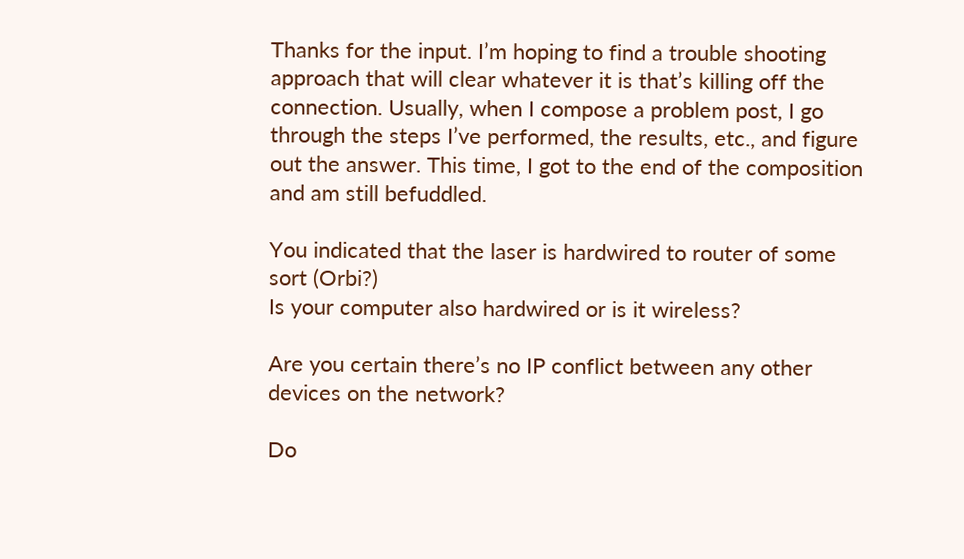Thanks for the input. I’m hoping to find a trouble shooting approach that will clear whatever it is that’s killing off the connection. Usually, when I compose a problem post, I go through the steps I’ve performed, the results, etc., and figure out the answer. This time, I got to the end of the composition and am still befuddled.

You indicated that the laser is hardwired to router of some sort (Orbi?)
Is your computer also hardwired or is it wireless?

Are you certain there’s no IP conflict between any other devices on the network?

Do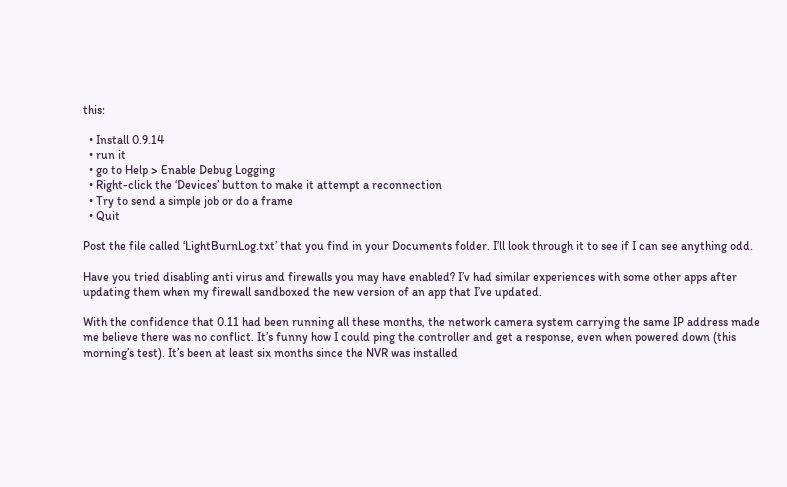this:

  • Install 0.9.14
  • run it
  • go to Help > Enable Debug Logging
  • Right-click the ‘Devices’ button to make it attempt a reconnection
  • Try to send a simple job or do a frame
  • Quit

Post the file called ‘LightBurnLog.txt’ that you find in your Documents folder. I’ll look through it to see if I can see anything odd.

Have you tried disabling anti virus and firewalls you may have enabled? I’v had similar experiences with some other apps after updating them when my firewall sandboxed the new version of an app that I’ve updated.

With the confidence that 0.11 had been running all these months, the network camera system carrying the same IP address made me believe there was no conflict. It’s funny how I could ping the controller and get a response, even when powered down (this morning’s test). It’s been at least six months since the NVR was installed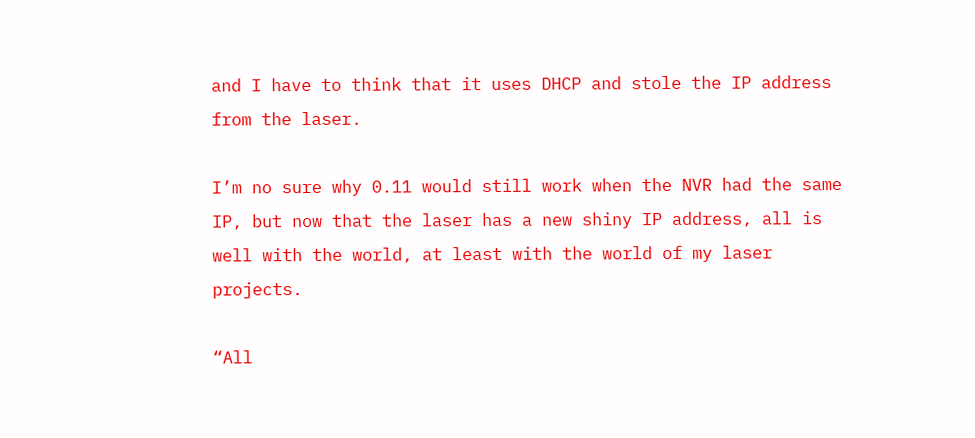and I have to think that it uses DHCP and stole the IP address from the laser.

I’m no sure why 0.11 would still work when the NVR had the same IP, but now that the laser has a new shiny IP address, all is well with the world, at least with the world of my laser projects.

“All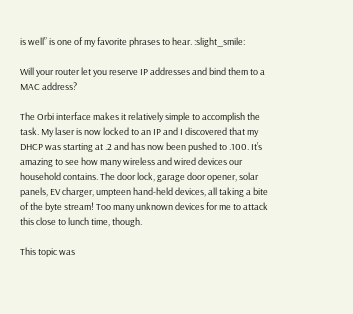is well” is one of my favorite phrases to hear. :slight_smile:

Will your router let you reserve IP addresses and bind them to a MAC address?

The Orbi interface makes it relatively simple to accomplish the task. My laser is now locked to an IP and I discovered that my DHCP was starting at .2 and has now been pushed to .100. It’s amazing to see how many wireless and wired devices our household contains. The door lock, garage door opener, solar panels, EV charger, umpteen hand-held devices, all taking a bite of the byte stream! Too many unknown devices for me to attack this close to lunch time, though.

This topic was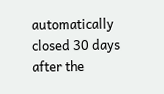automatically closed 30 days after the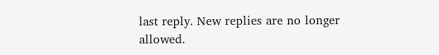last reply. New replies are no longer allowed.